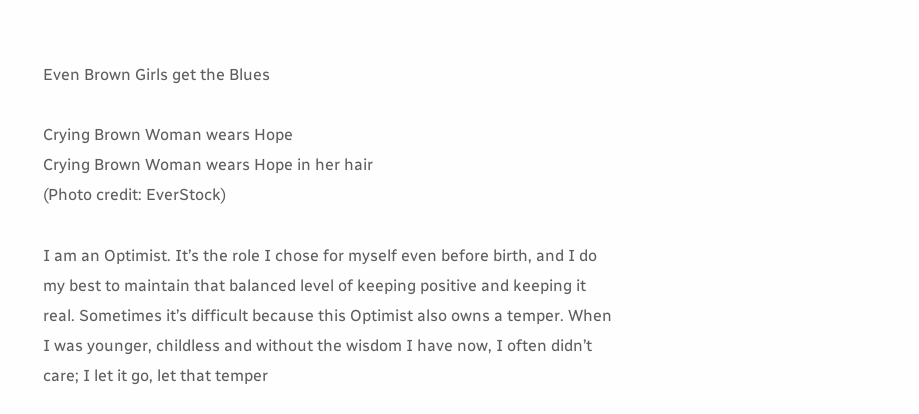Even Brown Girls get the Blues

Crying Brown Woman wears Hope
Crying Brown Woman wears Hope in her hair
(Photo credit: EverStock)

I am an Optimist. It’s the role I chose for myself even before birth, and I do my best to maintain that balanced level of keeping positive and keeping it real. Sometimes it’s difficult because this Optimist also owns a temper. When I was younger, childless and without the wisdom I have now, I often didn’t care; I let it go, let that temper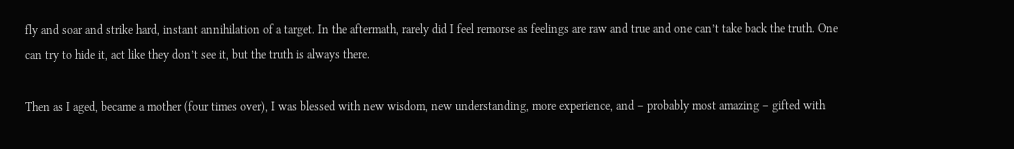fly and soar and strike hard, instant annihilation of a target. In the aftermath, rarely did I feel remorse as feelings are raw and true and one can’t take back the truth. One can try to hide it, act like they don’t see it, but the truth is always there.

Then as I aged, became a mother (four times over), I was blessed with new wisdom, new understanding, more experience, and – probably most amazing – gifted with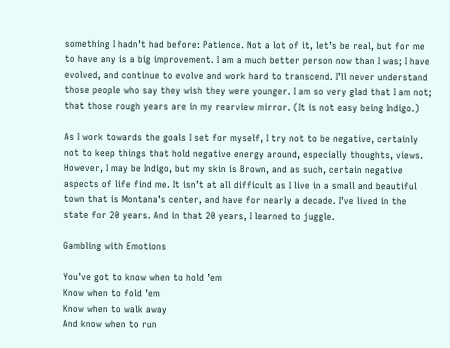something I hadn’t had before: Patience. Not a lot of it, let’s be real, but for me to have any is a big improvement. I am a much better person now than I was; I have evolved, and continue to evolve and work hard to transcend. I’ll never understand those people who say they wish they were younger. I am so very glad that I am not; that those rough years are in my rearview mirror. (It is not easy being Indigo.)

As I work towards the goals I set for myself, I try not to be negative, certainly not to keep things that hold negative energy around, especially thoughts, views. However, I may be Indigo, but my skin is Brown, and as such, certain negative aspects of life find me. It isn’t at all difficult as I live in a small and beautiful town that is Montana’s center, and have for nearly a decade. I’ve lived in the state for 20 years. And in that 20 years, I learned to juggle.

Gambling with Emotions

You’ve got to know when to hold ’em
Know when to fold ’em
Know when to walk away
And know when to run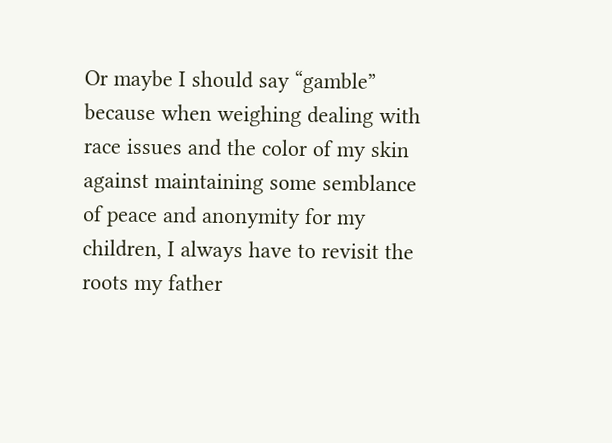Or maybe I should say “gamble” because when weighing dealing with race issues and the color of my skin against maintaining some semblance of peace and anonymity for my children, I always have to revisit the roots my father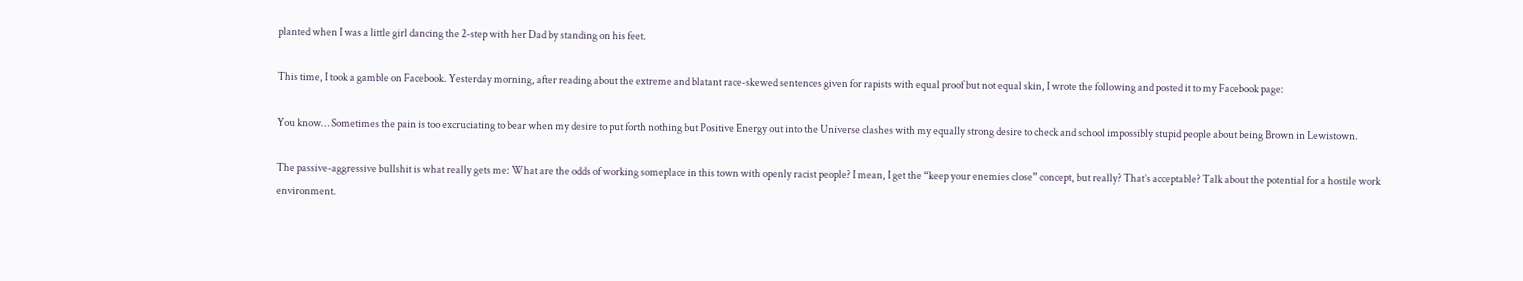planted when I was a little girl dancing the 2-step with her Dad by standing on his feet.

This time, I took a gamble on Facebook. Yesterday morning, after reading about the extreme and blatant race-skewed sentences given for rapists with equal proof but not equal skin, I wrote the following and posted it to my Facebook page:

You know… Sometimes the pain is too excruciating to bear when my desire to put forth nothing but Positive Energy out into the Universe clashes with my equally strong desire to check and school impossibly stupid people about being Brown in Lewistown.

The passive-aggressive bullshit is what really gets me: What are the odds of working someplace in this town with openly racist people? I mean, I get the “keep your enemies close” concept, but really? That’s acceptable? Talk about the potential for a hostile work environment.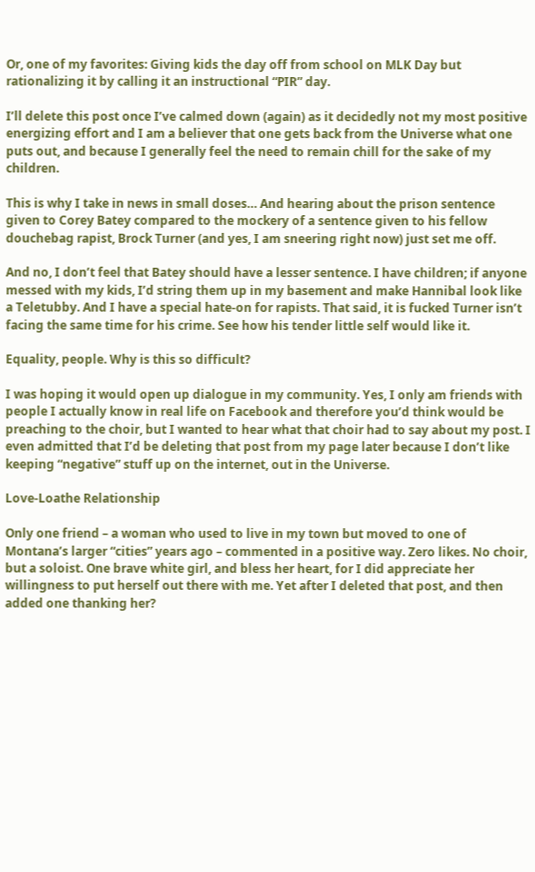Or, one of my favorites: Giving kids the day off from school on MLK Day but rationalizing it by calling it an instructional “PIR” day.

I’ll delete this post once I’ve calmed down (again) as it decidedly not my most positive energizing effort and I am a believer that one gets back from the Universe what one puts out, and because I generally feel the need to remain chill for the sake of my children.

This is why I take in news in small doses… And hearing about the prison sentence given to Corey Batey compared to the mockery of a sentence given to his fellow douchebag rapist, Brock Turner (and yes, I am sneering right now) just set me off.

And no, I don’t feel that Batey should have a lesser sentence. I have children; if anyone messed with my kids, I’d string them up in my basement and make Hannibal look like a Teletubby. And I have a special hate-on for rapists. That said, it is fucked Turner isn’t facing the same time for his crime. See how his tender little self would like it.

Equality, people. Why is this so difficult?

I was hoping it would open up dialogue in my community. Yes, I only am friends with people I actually know in real life on Facebook and therefore you’d think would be preaching to the choir, but I wanted to hear what that choir had to say about my post. I even admitted that I’d be deleting that post from my page later because I don’t like keeping “negative” stuff up on the internet, out in the Universe.

Love-Loathe Relationship

Only one friend – a woman who used to live in my town but moved to one of Montana’s larger “cities” years ago – commented in a positive way. Zero likes. No choir, but a soloist. One brave white girl, and bless her heart, for I did appreciate her willingness to put herself out there with me. Yet after I deleted that post, and then added one thanking her?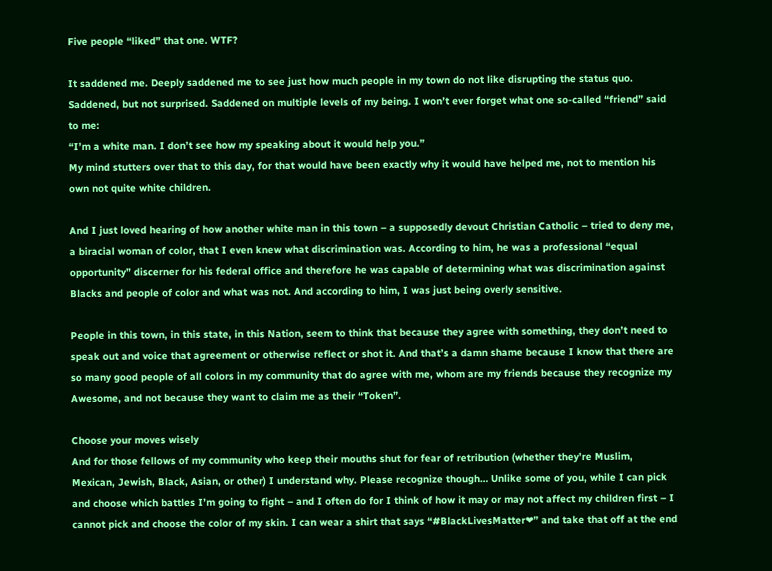Five people “liked” that one. WTF?

It saddened me. Deeply saddened me to see just how much people in my town do not like disrupting the status quo. Saddened, but not surprised. Saddened on multiple levels of my being. I won’t ever forget what one so-called “friend” said to me:
“I’m a white man. I don’t see how my speaking about it would help you.”
My mind stutters over that to this day, for that would have been exactly why it would have helped me, not to mention his own not quite white children.

And I just loved hearing of how another white man in this town – a supposedly devout Christian Catholic – tried to deny me, a biracial woman of color, that I even knew what discrimination was. According to him, he was a professional “equal opportunity” discerner for his federal office and therefore he was capable of determining what was discrimination against Blacks and people of color and what was not. And according to him, I was just being overly sensitive.

People in this town, in this state, in this Nation, seem to think that because they agree with something, they don’t need to speak out and voice that agreement or otherwise reflect or shot it. And that’s a damn shame because I know that there are so many good people of all colors in my community that do agree with me, whom are my friends because they recognize my Awesome, and not because they want to claim me as their “Token”.

Choose your moves wisely
And for those fellows of my community who keep their mouths shut for fear of retribution (whether they’re Muslim, Mexican, Jewish, Black, Asian, or other) I understand why. Please recognize though… Unlike some of you, while I can pick and choose which battles I’m going to fight – and I often do for I think of how it may or may not affect my children first – I cannot pick and choose the color of my skin. I can wear a shirt that says “#BlackLivesMatter❤” and take that off at the end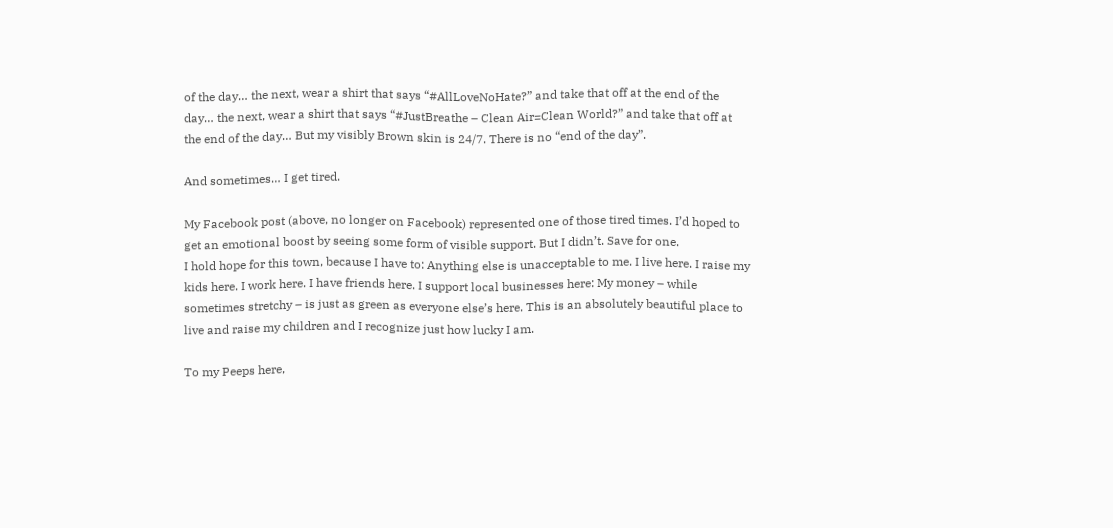of the day… the next, wear a shirt that says “#AllLoveNoHate?” and take that off at the end of the day… the next, wear a shirt that says “#JustBreathe – Clean Air=Clean World?” and take that off at the end of the day… But my visibly Brown skin is 24/7. There is no “end of the day”.

And sometimes… I get tired.

My Facebook post (above, no longer on Facebook) represented one of those tired times. I’d hoped to get an emotional boost by seeing some form of visible support. But I didn’t. Save for one.
I hold hope for this town, because I have to: Anything else is unacceptable to me. I live here. I raise my kids here. I work here. I have friends here. I support local businesses here: My money – while sometimes stretchy – is just as green as everyone else’s here. This is an absolutely beautiful place to live and raise my children and I recognize just how lucky I am.

To my Peeps here,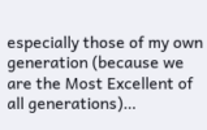especially those of my own generation (because we are the Most Excellent of all generations)…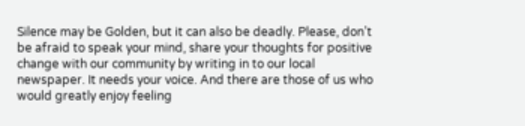Silence may be Golden, but it can also be deadly. Please, don’t be afraid to speak your mind, share your thoughts for positive change with our community by writing in to our local newspaper. It needs your voice. And there are those of us who would greatly enjoy feeling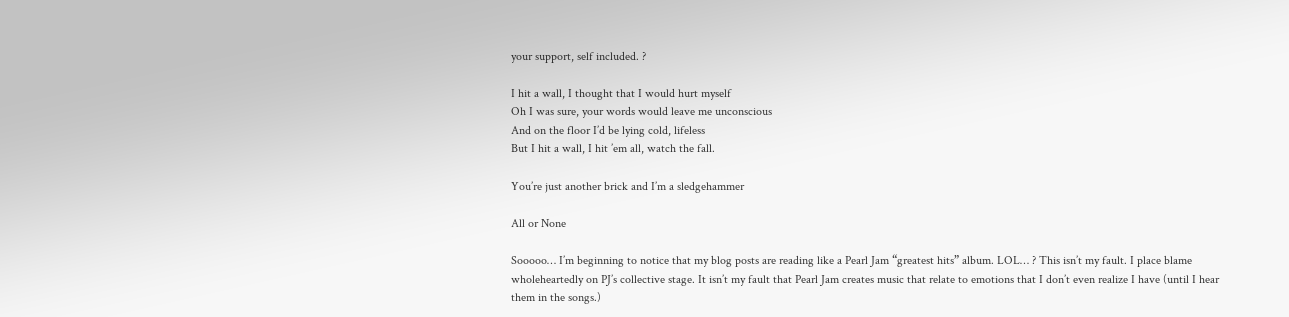your support, self included. ?

I hit a wall, I thought that I would hurt myself
Oh I was sure, your words would leave me unconscious
And on the floor I’d be lying cold, lifeless
But I hit a wall, I hit ’em all, watch the fall.

You’re just another brick and I’m a sledgehammer

All or None

Sooooo… I’m beginning to notice that my blog posts are reading like a Pearl Jam “greatest hits” album. LOL… ? This isn’t my fault. I place blame wholeheartedly on PJ’s collective stage. It isn’t my fault that Pearl Jam creates music that relate to emotions that I don’t even realize I have (until I hear them in the songs.)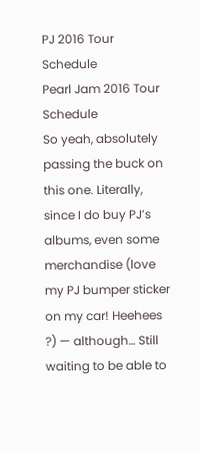PJ 2016 Tour Schedule
Pearl Jam 2016 Tour Schedule
So yeah, absolutely passing the buck on this one. Literally, since I do buy PJ’s albums, even some merchandise (love my PJ bumper sticker on my car! Heehees ?) — although… Still waiting to be able to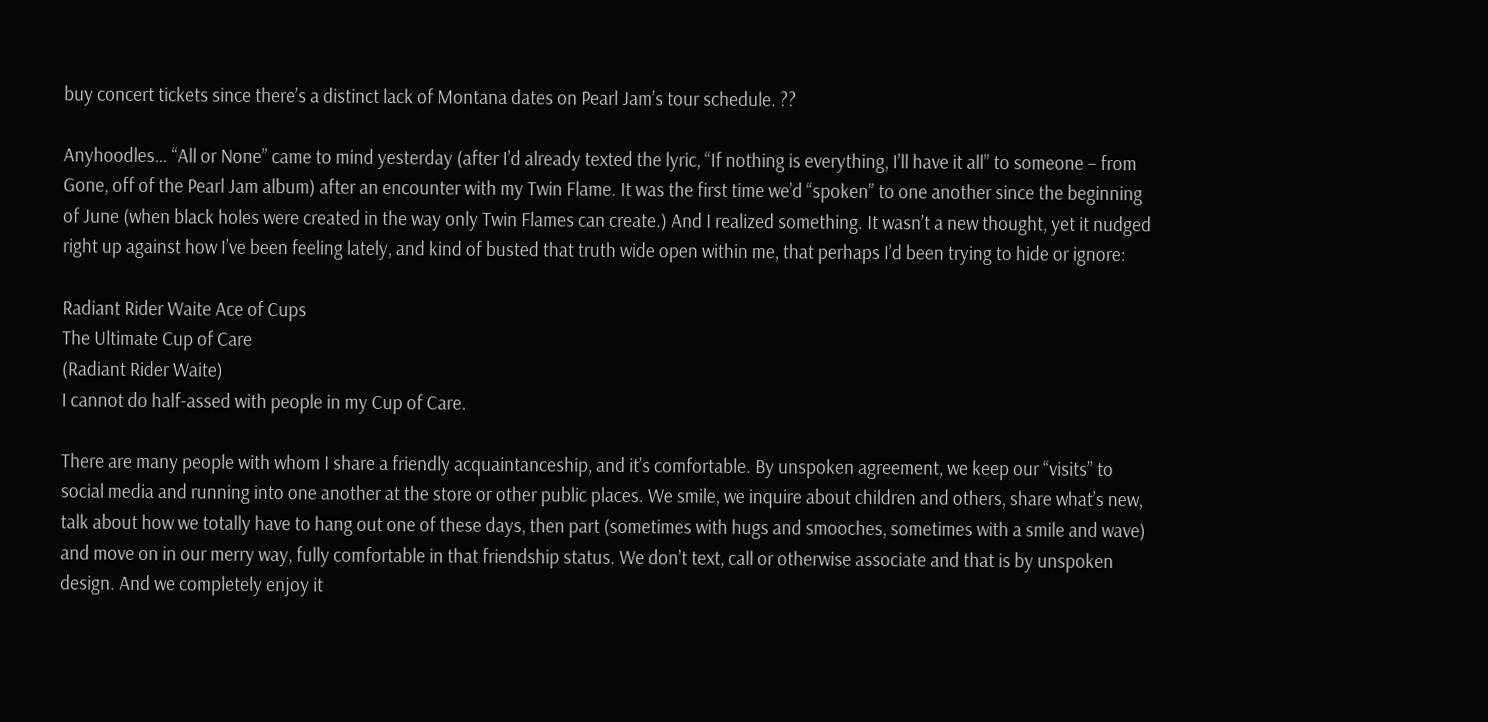buy concert tickets since there’s a distinct lack of Montana dates on Pearl Jam’s tour schedule. ??

Anyhoodles… “All or None” came to mind yesterday (after I’d already texted the lyric, “If nothing is everything, I’ll have it all” to someone – from Gone, off of the Pearl Jam album) after an encounter with my Twin Flame. It was the first time we’d “spoken” to one another since the beginning of June (when black holes were created in the way only Twin Flames can create.) And I realized something. It wasn’t a new thought, yet it nudged right up against how I’ve been feeling lately, and kind of busted that truth wide open within me, that perhaps I’d been trying to hide or ignore:

Radiant Rider Waite Ace of Cups
The Ultimate Cup of Care
(Radiant Rider Waite)
I cannot do half-assed with people in my Cup of Care.

There are many people with whom I share a friendly acquaintanceship, and it’s comfortable. By unspoken agreement, we keep our “visits” to social media and running into one another at the store or other public places. We smile, we inquire about children and others, share what’s new, talk about how we totally have to hang out one of these days, then part (sometimes with hugs and smooches, sometimes with a smile and wave) and move on in our merry way, fully comfortable in that friendship status. We don’t text, call or otherwise associate and that is by unspoken design. And we completely enjoy it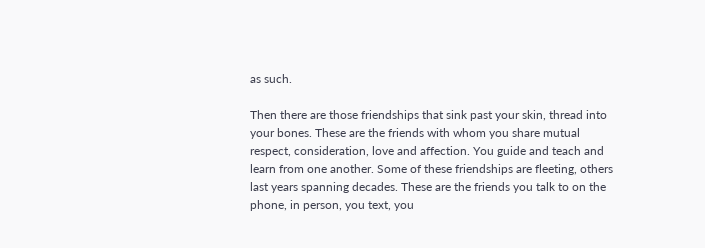as such.

Then there are those friendships that sink past your skin, thread into your bones. These are the friends with whom you share mutual respect, consideration, love and affection. You guide and teach and learn from one another. Some of these friendships are fleeting, others last years spanning decades. These are the friends you talk to on the phone, in person, you text, you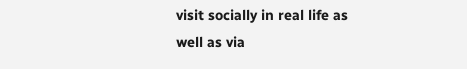visit socially in real life as well as via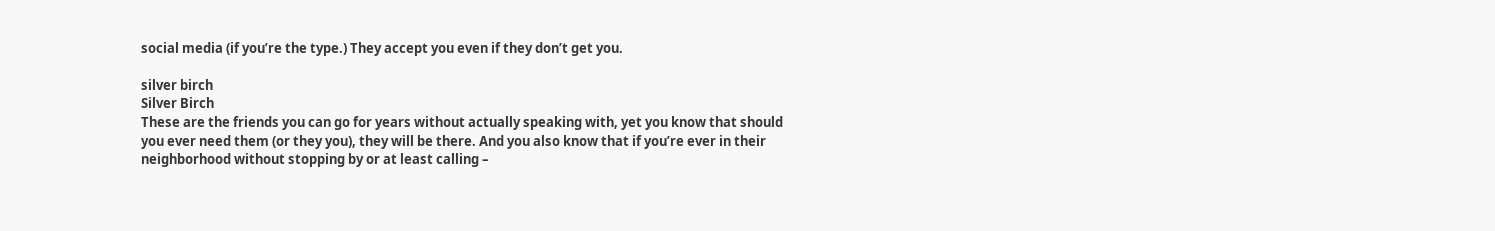social media (if you’re the type.) They accept you even if they don’t get you.

silver birch
Silver Birch
These are the friends you can go for years without actually speaking with, yet you know that should you ever need them (or they you), they will be there. And you also know that if you’re ever in their neighborhood without stopping by or at least calling –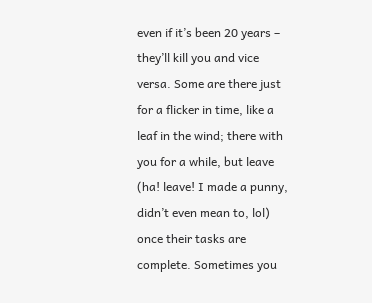even if it’s been 20 years – they’ll kill you and vice versa. Some are there just for a flicker in time, like a leaf in the wind; there with you for a while, but leave (ha! leave! I made a punny, didn’t even mean to, lol) once their tasks are complete. Sometimes you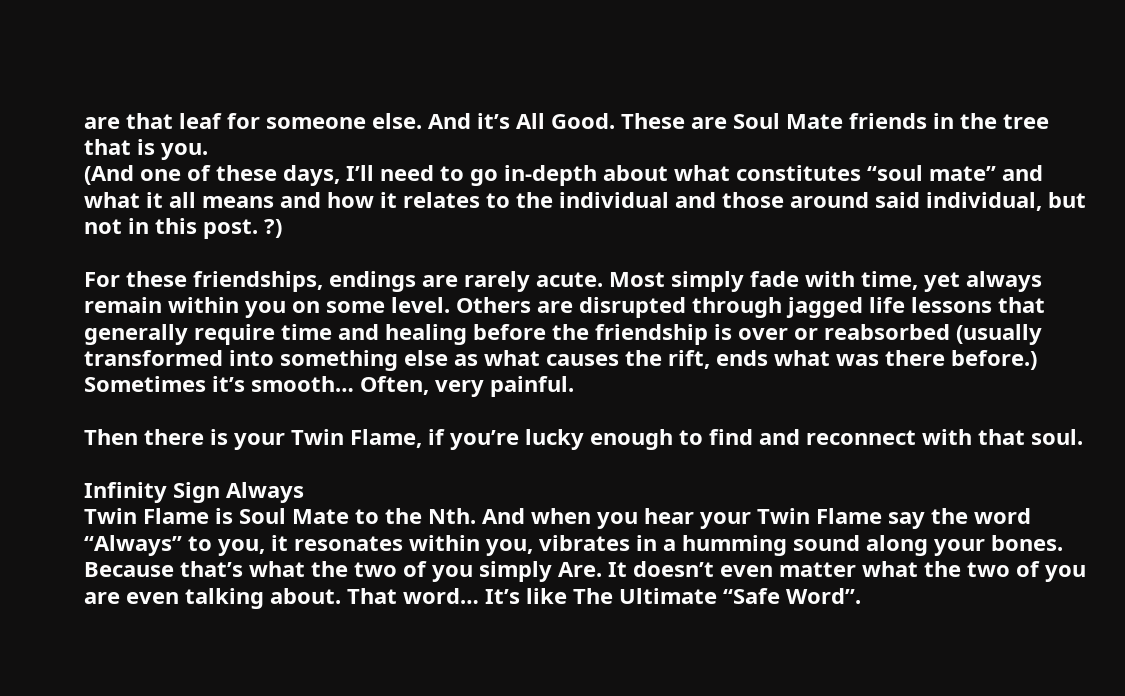are that leaf for someone else. And it’s All Good. These are Soul Mate friends in the tree that is you.
(And one of these days, I’ll need to go in-depth about what constitutes “soul mate” and what it all means and how it relates to the individual and those around said individual, but not in this post. ?)

For these friendships, endings are rarely acute. Most simply fade with time, yet always remain within you on some level. Others are disrupted through jagged life lessons that generally require time and healing before the friendship is over or reabsorbed (usually transformed into something else as what causes the rift, ends what was there before.) Sometimes it’s smooth… Often, very painful.

Then there is your Twin Flame, if you’re lucky enough to find and reconnect with that soul.

Infinity Sign Always
Twin Flame is Soul Mate to the Nth. And when you hear your Twin Flame say the word “Always” to you, it resonates within you, vibrates in a humming sound along your bones. Because that’s what the two of you simply Are. It doesn’t even matter what the two of you are even talking about. That word… It’s like The Ultimate “Safe Word”.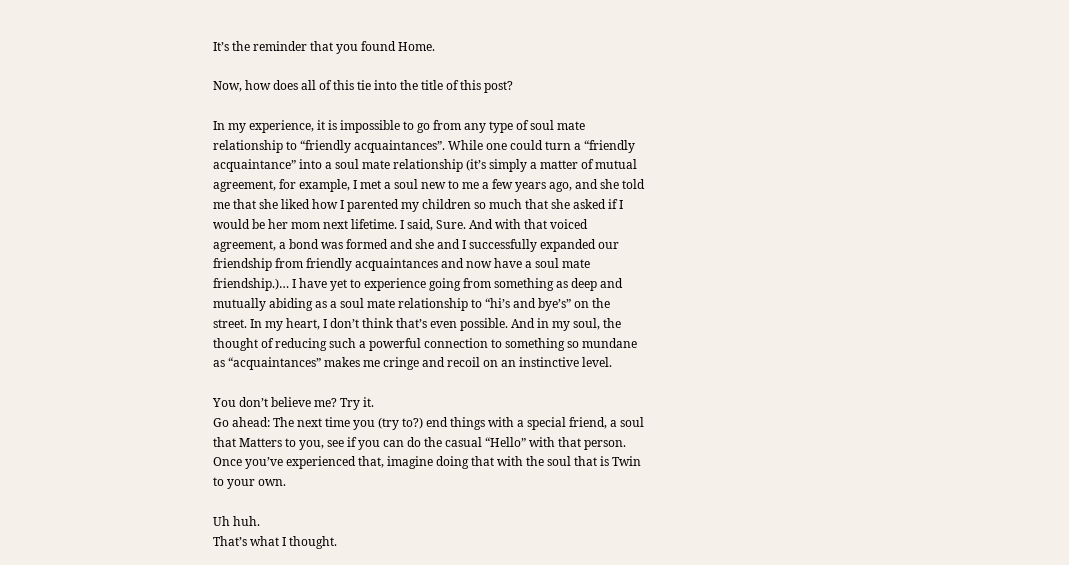It’s the reminder that you found Home.

Now, how does all of this tie into the title of this post?

In my experience, it is impossible to go from any type of soul mate relationship to “friendly acquaintances”. While one could turn a “friendly acquaintance” into a soul mate relationship (it’s simply a matter of mutual agreement, for example, I met a soul new to me a few years ago, and she told me that she liked how I parented my children so much that she asked if I would be her mom next lifetime. I said, Sure. And with that voiced agreement, a bond was formed and she and I successfully expanded our friendship from friendly acquaintances and now have a soul mate friendship.)… I have yet to experience going from something as deep and mutually abiding as a soul mate relationship to “hi’s and bye’s” on the street. In my heart, I don’t think that’s even possible. And in my soul, the thought of reducing such a powerful connection to something so mundane as “acquaintances” makes me cringe and recoil on an instinctive level.

You don’t believe me? Try it.
Go ahead: The next time you (try to?) end things with a special friend, a soul that Matters to you, see if you can do the casual “Hello” with that person.
Once you’ve experienced that, imagine doing that with the soul that is Twin to your own.

Uh huh.
That’s what I thought.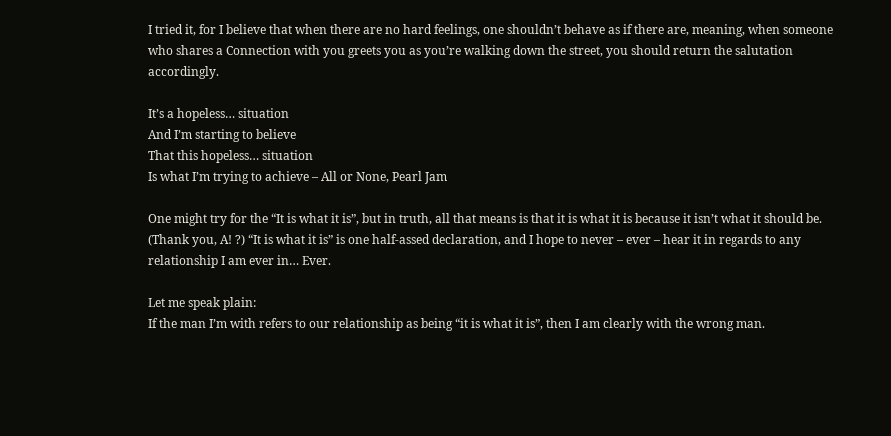I tried it, for I believe that when there are no hard feelings, one shouldn’t behave as if there are, meaning, when someone who shares a Connection with you greets you as you’re walking down the street, you should return the salutation accordingly.

It’s a hopeless… situation
And I’m starting to believe
That this hopeless… situation
Is what I’m trying to achieve – All or None, Pearl Jam

One might try for the “It is what it is”, but in truth, all that means is that it is what it is because it isn’t what it should be. (Thank you, A! ?) “It is what it is” is one half-assed declaration, and I hope to never – ever – hear it in regards to any relationship I am ever in… Ever.

Let me speak plain:
If the man I’m with refers to our relationship as being “it is what it is”, then I am clearly with the wrong man.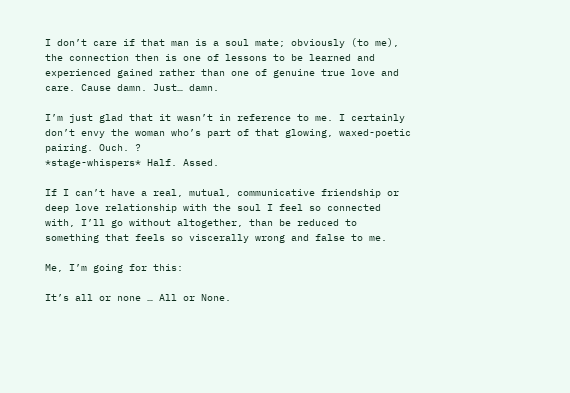I don’t care if that man is a soul mate; obviously (to me), the connection then is one of lessons to be learned and experienced gained rather than one of genuine true love and care. Cause damn. Just… damn.

I’m just glad that it wasn’t in reference to me. I certainly don’t envy the woman who’s part of that glowing, waxed-poetic pairing. Ouch. ?
*stage-whispers* Half. Assed.

If I can’t have a real, mutual, communicative friendship or deep love relationship with the soul I feel so connected with, I’ll go without altogether, than be reduced to something that feels so viscerally wrong and false to me.

Me, I’m going for this:

It’s all or none … All or None.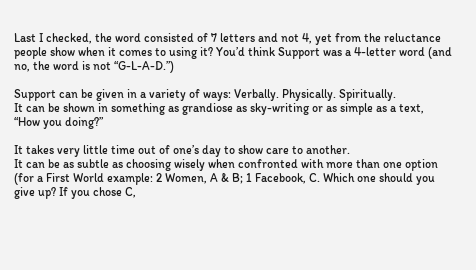Last I checked, the word consisted of 7 letters and not 4, yet from the reluctance people show when it comes to using it? You’d think Support was a 4-letter word (and no, the word is not “G-L-A-D.”)

Support can be given in a variety of ways: Verbally. Physically. Spiritually.
It can be shown in something as grandiose as sky-writing or as simple as a text, “How you doing?”

It takes very little time out of one’s day to show care to another.
It can be as subtle as choosing wisely when confronted with more than one option (for a First World example: 2 Women, A & B; 1 Facebook, C. Which one should you give up? If you chose C,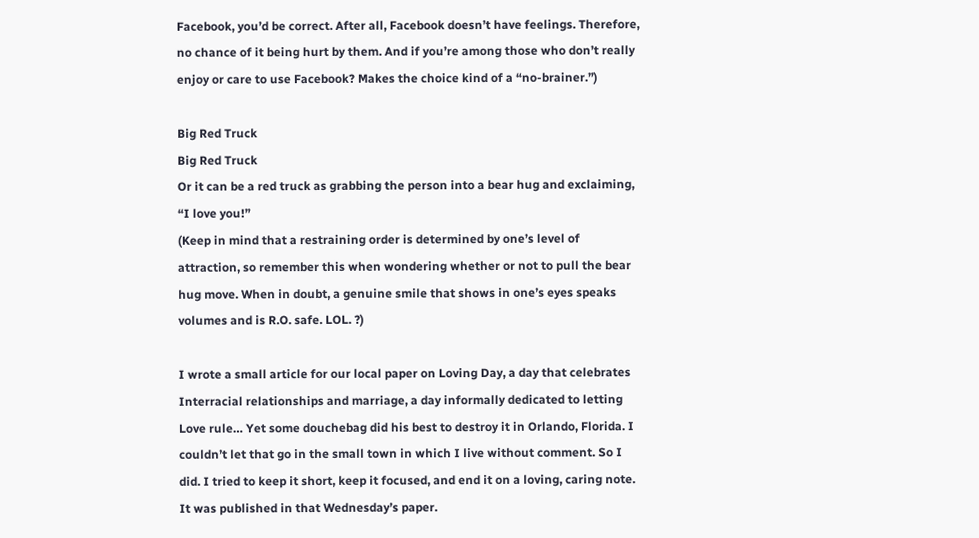Facebook, you’d be correct. After all, Facebook doesn’t have feelings. Therefore, no chance of it being hurt by them. And if you’re among those who don’t really enjoy or care to use Facebook? Makes the choice kind of a “no-brainer.”)

Big Red Truck
Big Red Truck
Or it can be a red truck as grabbing the person into a bear hug and exclaiming, “I love you!”
(Keep in mind that a restraining order is determined by one’s level of attraction, so remember this when wondering whether or not to pull the bear hug move. When in doubt, a genuine smile that shows in one’s eyes speaks volumes and is R.O. safe. LOL. ?)

I wrote a small article for our local paper on Loving Day, a day that celebrates Interracial relationships and marriage, a day informally dedicated to letting Love rule… Yet some douchebag did his best to destroy it in Orlando, Florida. I couldn’t let that go in the small town in which I live without comment. So I did. I tried to keep it short, keep it focused, and end it on a loving, caring note. It was published in that Wednesday’s paper.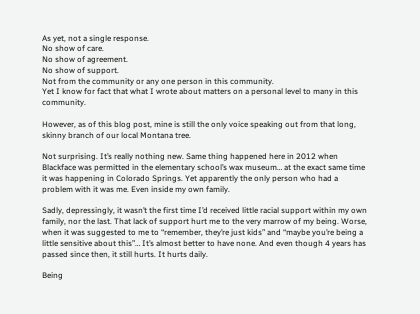As yet, not a single response.
No show of care.
No show of agreement.
No show of support.
Not from the community or any one person in this community.
Yet I know for fact that what I wrote about matters on a personal level to many in this community.

However, as of this blog post, mine is still the only voice speaking out from that long, skinny branch of our local Montana tree.

Not surprising. It’s really nothing new. Same thing happened here in 2012 when Blackface was permitted in the elementary school’s wax museum… at the exact same time it was happening in Colorado Springs. Yet apparently the only person who had a problem with it was me. Even inside my own family.

Sadly, depressingly, it wasn’t the first time I’d received little racial support within my own family, nor the last. That lack of support hurt me to the very marrow of my being. Worse, when it was suggested to me to “remember, they’re just kids” and “maybe you’re being a little sensitive about this”… It’s almost better to have none. And even though 4 years has passed since then, it still hurts. It hurts daily.

Being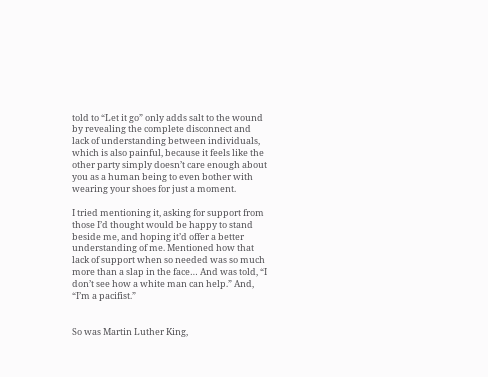told to “Let it go” only adds salt to the wound by revealing the complete disconnect and lack of understanding between individuals, which is also painful, because it feels like the other party simply doesn’t care enough about you as a human being to even bother with wearing your shoes for just a moment.

I tried mentioning it, asking for support from those I’d thought would be happy to stand beside me, and hoping it’d offer a better understanding of me. Mentioned how that lack of support when so needed was so much more than a slap in the face… And was told, “I don’t see how a white man can help.” And, “I’m a pacifist.”


So was Martin Luther King,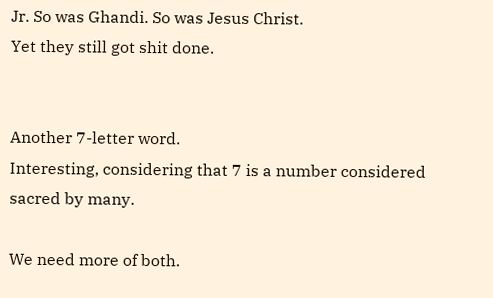Jr. So was Ghandi. So was Jesus Christ.
Yet they still got shit done.


Another 7-letter word.
Interesting, considering that 7 is a number considered sacred by many.

We need more of both.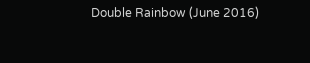Double Rainbow (June 2016)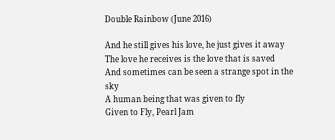Double Rainbow (June 2016)

And he still gives his love, he just gives it away
The love he receives is the love that is saved
And sometimes can be seen a strange spot in the sky
A human being that was given to fly
Given to Fly, Pearl Jam